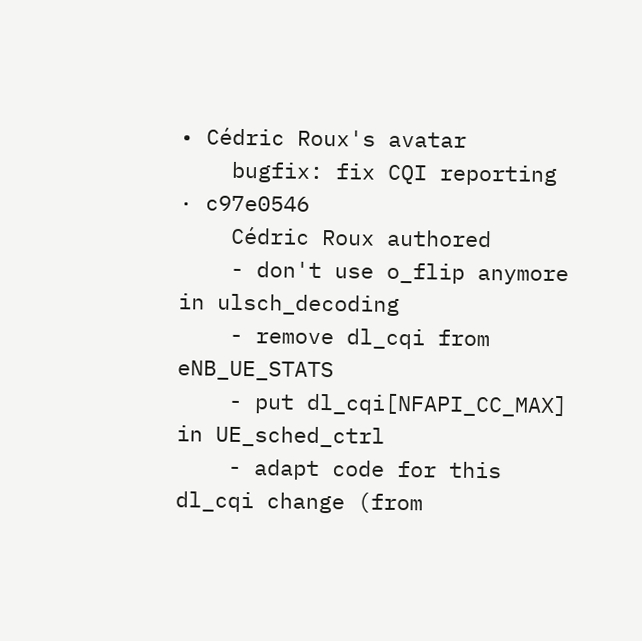• Cédric Roux's avatar
    bugfix: fix CQI reporting · c97e0546
    Cédric Roux authored
    - don't use o_flip anymore in ulsch_decoding
    - remove dl_cqi from eNB_UE_STATS
    - put dl_cqi[NFAPI_CC_MAX] in UE_sched_ctrl
    - adapt code for this dl_cqi change (from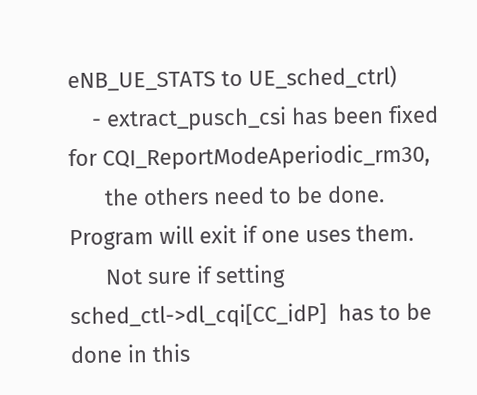eNB_UE_STATS to UE_sched_ctrl)
    - extract_pusch_csi has been fixed for CQI_ReportModeAperiodic_rm30,
      the others need to be done. Program will exit if one uses them.
      Not sure if setting sched_ctl->dl_cqi[CC_idP]  has to be done in this